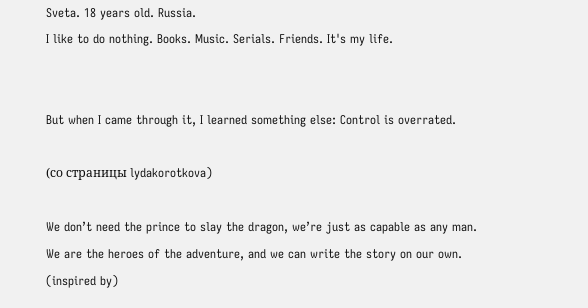Sveta. 18 years old. Russia.
I like to do nothing. Books. Music. Serials. Friends. It's my life.


But when I came through it, I learned something else: Control is overrated.

(со страницы lydakorotkova)

We don’t need the prince to slay the dragon, we’re just as capable as any man. We are the heroes of the adventure, and we can write the story on our own. (inspired by)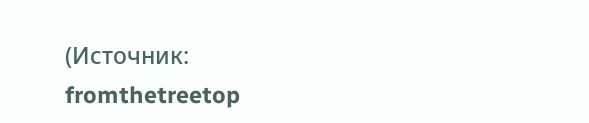(Источник: fromthetreetop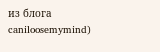из блога caniloosemymind)